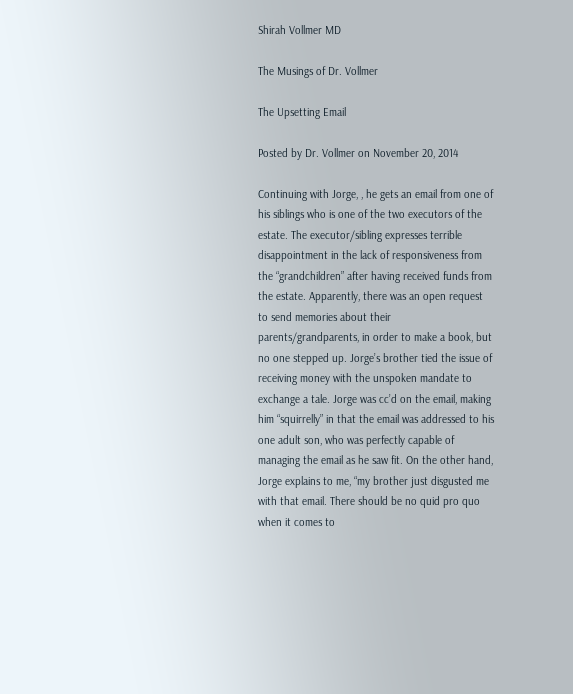Shirah Vollmer MD

The Musings of Dr. Vollmer

The Upsetting Email

Posted by Dr. Vollmer on November 20, 2014

Continuing with Jorge, , he gets an email from one of his siblings who is one of the two executors of the estate. The executor/sibling expresses terrible disappointment in the lack of responsiveness from the “grandchildren” after having received funds from the estate. Apparently, there was an open request to send memories about their parents/grandparents, in order to make a book, but no one stepped up. Jorge’s brother tied the issue of receiving money with the unspoken mandate to exchange a tale. Jorge was cc’d on the email, making him “squirrelly” in that the email was addressed to his one adult son, who was perfectly capable of managing the email as he saw fit. On the other hand, Jorge explains to me, “my brother just disgusted me with that email. There should be no quid pro quo when it comes to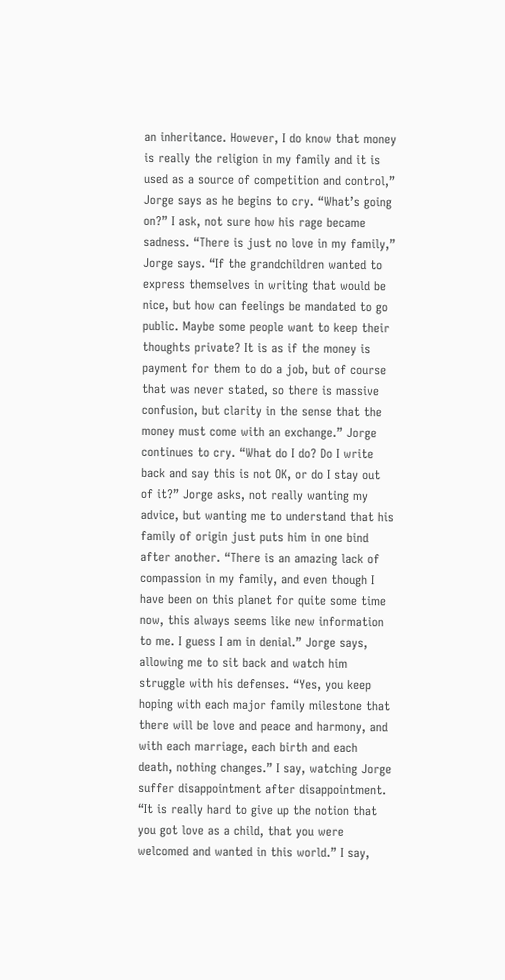an inheritance. However, I do know that money is really the religion in my family and it is used as a source of competition and control,” Jorge says as he begins to cry. “What’s going on?” I ask, not sure how his rage became sadness. “There is just no love in my family,” Jorge says. “If the grandchildren wanted to express themselves in writing that would be nice, but how can feelings be mandated to go public. Maybe some people want to keep their thoughts private? It is as if the money is payment for them to do a job, but of course that was never stated, so there is massive confusion, but clarity in the sense that the money must come with an exchange.” Jorge continues to cry. “What do I do? Do I write back and say this is not OK, or do I stay out of it?” Jorge asks, not really wanting my advice, but wanting me to understand that his family of origin just puts him in one bind after another. “There is an amazing lack of compassion in my family, and even though I have been on this planet for quite some time now, this always seems like new information to me. I guess I am in denial.” Jorge says, allowing me to sit back and watch him struggle with his defenses. “Yes, you keep hoping with each major family milestone that there will be love and peace and harmony, and with each marriage, each birth and each death, nothing changes.” I say, watching Jorge suffer disappointment after disappointment. “It is really hard to give up the notion that you got love as a child, that you were welcomed and wanted in this world.” I say,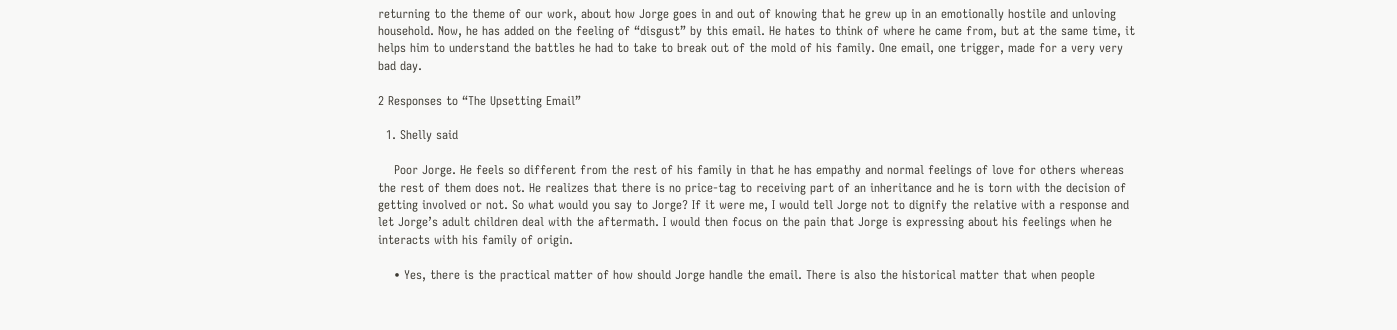returning to the theme of our work, about how Jorge goes in and out of knowing that he grew up in an emotionally hostile and unloving household. Now, he has added on the feeling of “disgust” by this email. He hates to think of where he came from, but at the same time, it helps him to understand the battles he had to take to break out of the mold of his family. One email, one trigger, made for a very very bad day.

2 Responses to “The Upsetting Email”

  1. Shelly said

    Poor Jorge. He feels so different from the rest of his family in that he has empathy and normal feelings of love for others whereas the rest of them does not. He realizes that there is no price-tag to receiving part of an inheritance and he is torn with the decision of getting involved or not. So what would you say to Jorge? If it were me, I would tell Jorge not to dignify the relative with a response and let Jorge’s adult children deal with the aftermath. I would then focus on the pain that Jorge is expressing about his feelings when he interacts with his family of origin.

    • Yes, there is the practical matter of how should Jorge handle the email. There is also the historical matter that when people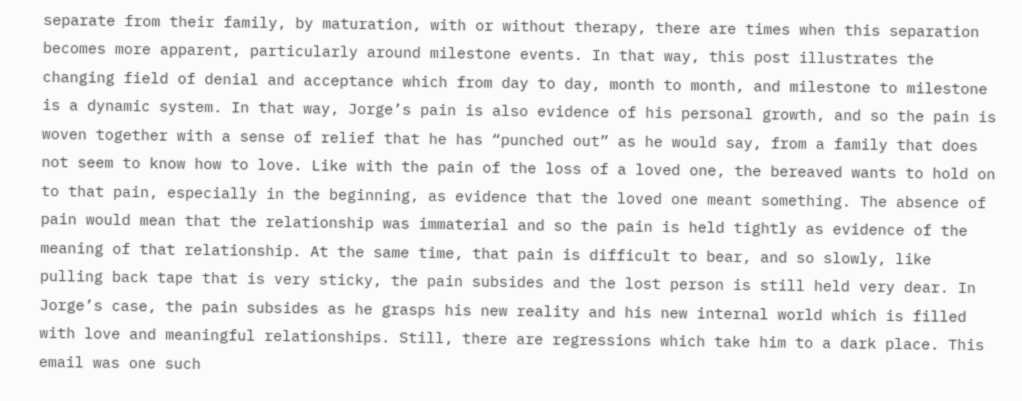separate from their family, by maturation, with or without therapy, there are times when this separation becomes more apparent, particularly around milestone events. In that way, this post illustrates the changing field of denial and acceptance which from day to day, month to month, and milestone to milestone is a dynamic system. In that way, Jorge’s pain is also evidence of his personal growth, and so the pain is woven together with a sense of relief that he has “punched out” as he would say, from a family that does not seem to know how to love. Like with the pain of the loss of a loved one, the bereaved wants to hold on to that pain, especially in the beginning, as evidence that the loved one meant something. The absence of pain would mean that the relationship was immaterial and so the pain is held tightly as evidence of the meaning of that relationship. At the same time, that pain is difficult to bear, and so slowly, like pulling back tape that is very sticky, the pain subsides and the lost person is still held very dear. In Jorge’s case, the pain subsides as he grasps his new reality and his new internal world which is filled with love and meaningful relationships. Still, there are regressions which take him to a dark place. This email was one such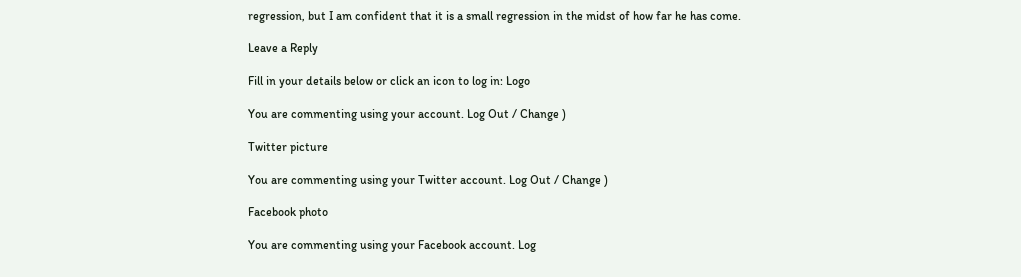regression, but I am confident that it is a small regression in the midst of how far he has come.

Leave a Reply

Fill in your details below or click an icon to log in: Logo

You are commenting using your account. Log Out / Change )

Twitter picture

You are commenting using your Twitter account. Log Out / Change )

Facebook photo

You are commenting using your Facebook account. Log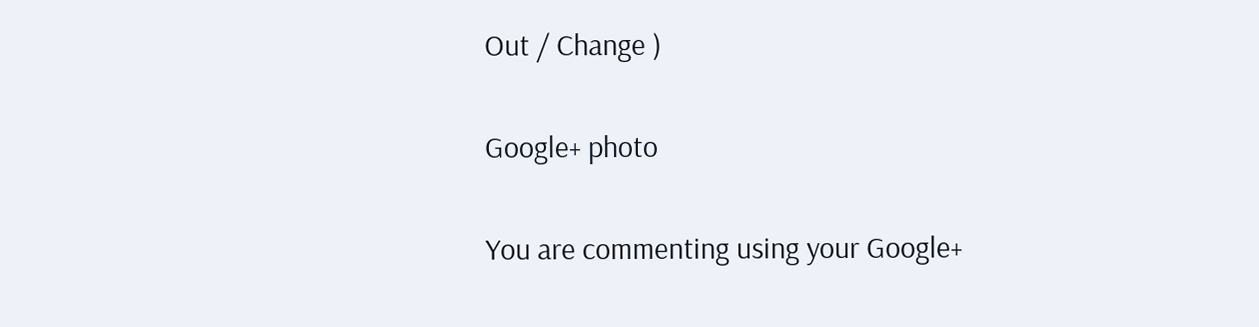Out / Change )

Google+ photo

You are commenting using your Google+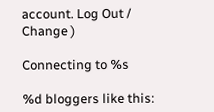account. Log Out / Change )

Connecting to %s

%d bloggers like this: